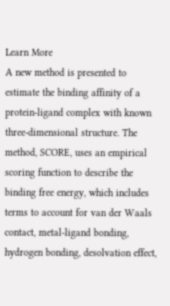Learn More
A new method is presented to estimate the binding affinity of a protein-ligand complex with known three-dimensional structure. The method, SCORE, uses an empirical scoring function to describe the binding free energy, which includes terms to account for van der Waals contact, metal-ligand bonding, hydrogen bonding, desolvation effect,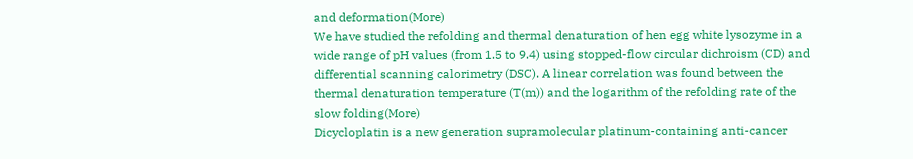and deformation(More)
We have studied the refolding and thermal denaturation of hen egg white lysozyme in a wide range of pH values (from 1.5 to 9.4) using stopped-flow circular dichroism (CD) and differential scanning calorimetry (DSC). A linear correlation was found between the thermal denaturation temperature (T(m)) and the logarithm of the refolding rate of the slow folding(More)
Dicycloplatin is a new generation supramolecular platinum-containing anti-cancer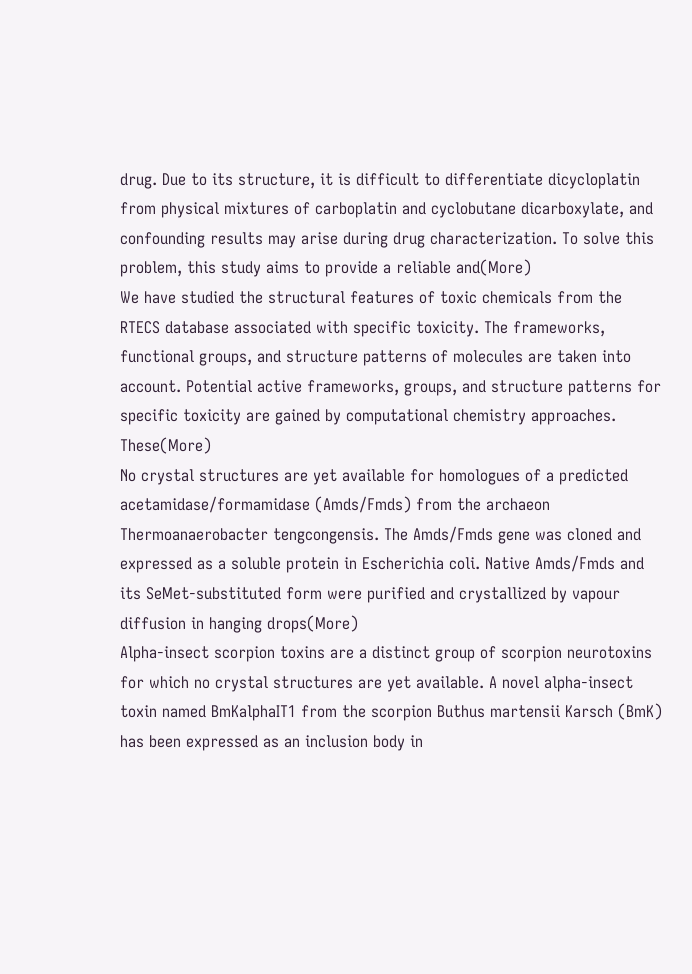drug. Due to its structure, it is difficult to differentiate dicycloplatin from physical mixtures of carboplatin and cyclobutane dicarboxylate, and confounding results may arise during drug characterization. To solve this problem, this study aims to provide a reliable and(More)
We have studied the structural features of toxic chemicals from the RTECS database associated with specific toxicity. The frameworks, functional groups, and structure patterns of molecules are taken into account. Potential active frameworks, groups, and structure patterns for specific toxicity are gained by computational chemistry approaches. These(More)
No crystal structures are yet available for homologues of a predicted acetamidase/formamidase (Amds/Fmds) from the archaeon Thermoanaerobacter tengcongensis. The Amds/Fmds gene was cloned and expressed as a soluble protein in Escherichia coli. Native Amds/Fmds and its SeMet-substituted form were purified and crystallized by vapour diffusion in hanging drops(More)
Alpha-insect scorpion toxins are a distinct group of scorpion neurotoxins for which no crystal structures are yet available. A novel alpha-insect toxin named BmKalphaIT1 from the scorpion Buthus martensii Karsch (BmK) has been expressed as an inclusion body in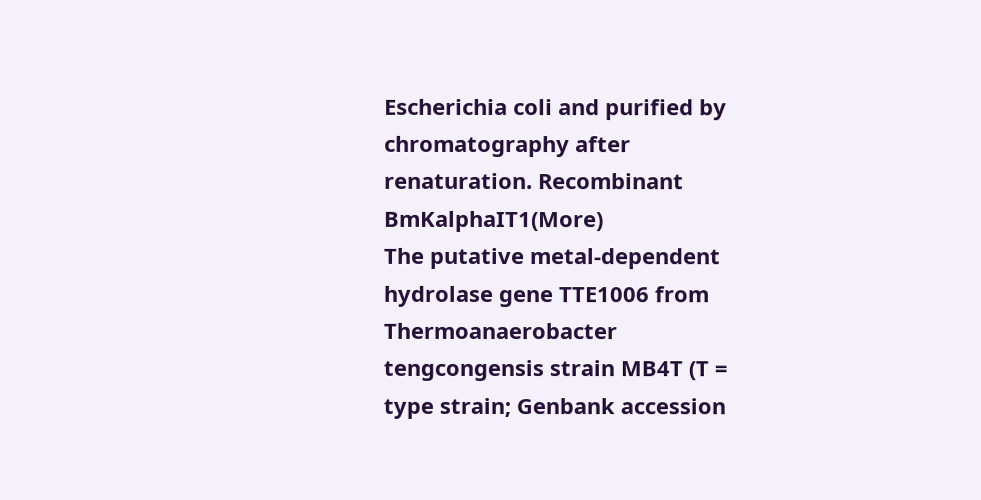Escherichia coli and purified by chromatography after renaturation. Recombinant BmKalphaIT1(More)
The putative metal-dependent hydrolase gene TTE1006 from Thermoanaerobacter tengcongensis strain MB4T (T = type strain; Genbank accession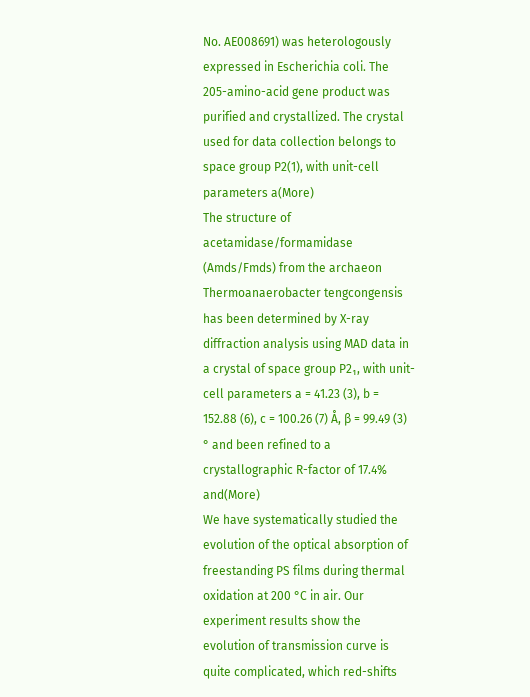No. AE008691) was heterologously expressed in Escherichia coli. The 205-amino-acid gene product was purified and crystallized. The crystal used for data collection belongs to space group P2(1), with unit-cell parameters a(More)
The structure of acetamidase/formamidase (Amds/Fmds) from the archaeon Thermoanaerobacter tengcongensis has been determined by X-ray diffraction analysis using MAD data in a crystal of space group P2₁, with unit-cell parameters a = 41.23 (3), b = 152.88 (6), c = 100.26 (7) Å, β = 99.49 (3) ° and been refined to a crystallographic R-factor of 17.4% and(More)
We have systematically studied the evolution of the optical absorption of freestanding PS films during thermal oxidation at 200 °C in air. Our experiment results show the evolution of transmission curve is quite complicated, which red-shifts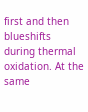first and then blueshifts during thermal oxidation. At the same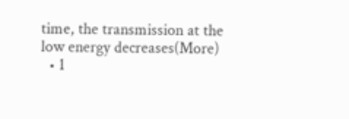time, the transmission at the low energy decreases(More)
  • 1